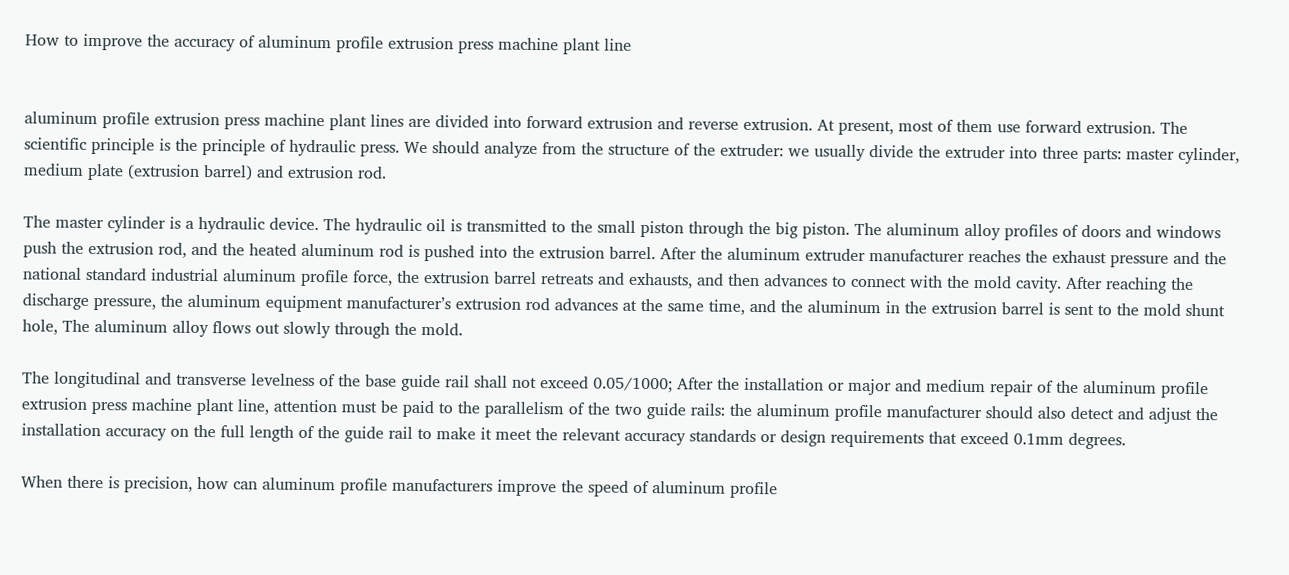How to improve the accuracy of aluminum profile extrusion press machine plant line


aluminum profile extrusion press machine plant lines are divided into forward extrusion and reverse extrusion. At present, most of them use forward extrusion. The scientific principle is the principle of hydraulic press. We should analyze from the structure of the extruder: we usually divide the extruder into three parts: master cylinder, medium plate (extrusion barrel) and extrusion rod.

The master cylinder is a hydraulic device. The hydraulic oil is transmitted to the small piston through the big piston. The aluminum alloy profiles of doors and windows push the extrusion rod, and the heated aluminum rod is pushed into the extrusion barrel. After the aluminum extruder manufacturer reaches the exhaust pressure and the national standard industrial aluminum profile force, the extrusion barrel retreats and exhausts, and then advances to connect with the mold cavity. After reaching the discharge pressure, the aluminum equipment manufacturer’s extrusion rod advances at the same time, and the aluminum in the extrusion barrel is sent to the mold shunt hole, The aluminum alloy flows out slowly through the mold.

The longitudinal and transverse levelness of the base guide rail shall not exceed 0.05/1000; After the installation or major and medium repair of the aluminum profile extrusion press machine plant line, attention must be paid to the parallelism of the two guide rails: the aluminum profile manufacturer should also detect and adjust the installation accuracy on the full length of the guide rail to make it meet the relevant accuracy standards or design requirements that exceed 0.1mm degrees.

When there is precision, how can aluminum profile manufacturers improve the speed of aluminum profile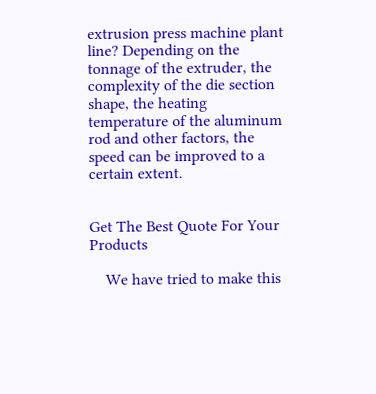extrusion press machine plant line? Depending on the tonnage of the extruder, the complexity of the die section shape, the heating temperature of the aluminum rod and other factors, the speed can be improved to a certain extent.


Get The Best Quote For Your Products

    We have tried to make this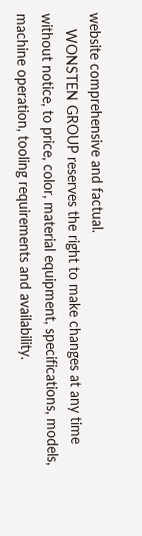website comprehensive and factual.
    WONSTEN GROUP reserves the right to make changes at any time without notice, to price, color, material equipment, specifications, models, machine operation, tooling requirements and availability.